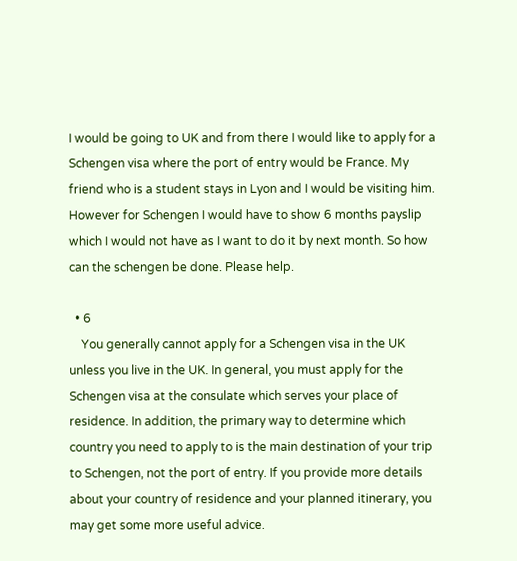I would be going to UK and from there I would like to apply for a Schengen visa where the port of entry would be France. My friend who is a student stays in Lyon and I would be visiting him. However for Schengen I would have to show 6 months payslip which I would not have as I want to do it by next month. So how can the schengen be done. Please help.

  • 6
    You generally cannot apply for a Schengen visa in the UK unless you live in the UK. In general, you must apply for the Schengen visa at the consulate which serves your place of residence. In addition, the primary way to determine which country you need to apply to is the main destination of your trip to Schengen, not the port of entry. If you provide more details about your country of residence and your planned itinerary, you may get some more useful advice.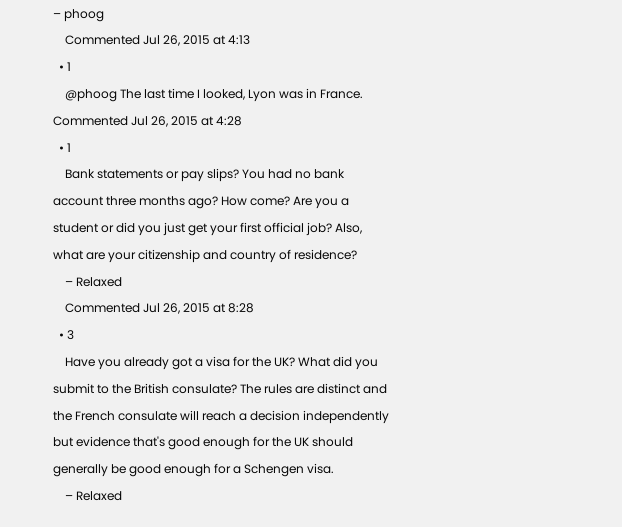– phoog
    Commented Jul 26, 2015 at 4:13
  • 1
    @phoog The last time I looked, Lyon was in France. Commented Jul 26, 2015 at 4:28
  • 1
    Bank statements or pay slips? You had no bank account three months ago? How come? Are you a student or did you just get your first official job? Also, what are your citizenship and country of residence?
    – Relaxed
    Commented Jul 26, 2015 at 8:28
  • 3
    Have you already got a visa for the UK? What did you submit to the British consulate? The rules are distinct and the French consulate will reach a decision independently but evidence that's good enough for the UK should generally be good enough for a Schengen visa.
    – Relaxed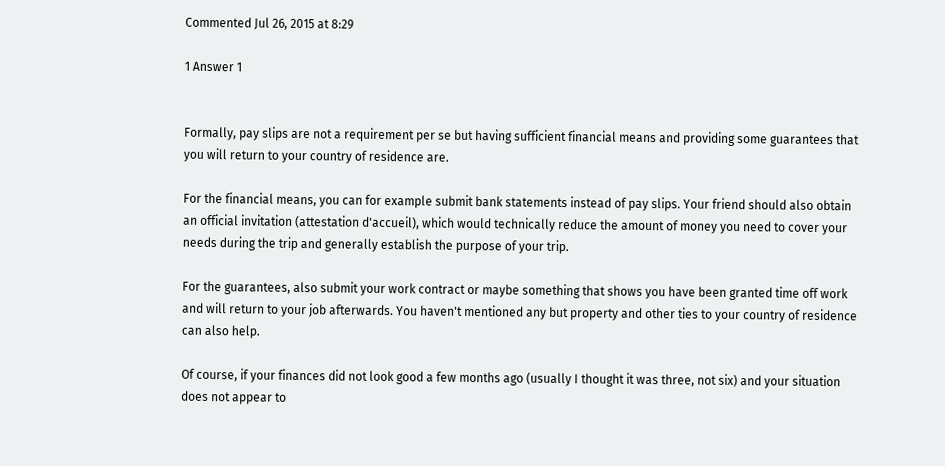Commented Jul 26, 2015 at 8:29

1 Answer 1


Formally, pay slips are not a requirement per se but having sufficient financial means and providing some guarantees that you will return to your country of residence are.

For the financial means, you can for example submit bank statements instead of pay slips. Your friend should also obtain an official invitation (attestation d'accueil), which would technically reduce the amount of money you need to cover your needs during the trip and generally establish the purpose of your trip.

For the guarantees, also submit your work contract or maybe something that shows you have been granted time off work and will return to your job afterwards. You haven't mentioned any but property and other ties to your country of residence can also help.

Of course, if your finances did not look good a few months ago (usually I thought it was three, not six) and your situation does not appear to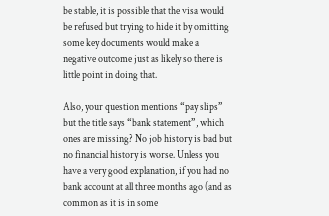be stable, it is possible that the visa would be refused but trying to hide it by omitting some key documents would make a negative outcome just as likely so there is little point in doing that.

Also, your question mentions “pay slips” but the title says “bank statement”, which ones are missing? No job history is bad but no financial history is worse. Unless you have a very good explanation, if you had no bank account at all three months ago (and as common as it is in some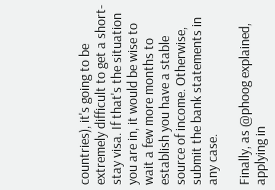countries), it's going to be extremely difficult to get a short-stay visa. If that's the situation you are in, it would be wise to wait a few more months to establish you have a stable source of income. Otherwise, submit the bank statements in any case.

Finally, as @phoog explained, applying in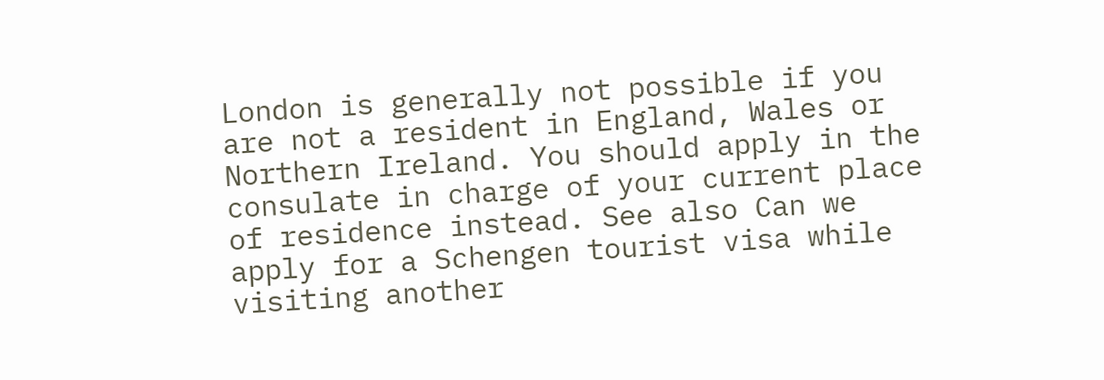London is generally not possible if you are not a resident in England, Wales or Northern Ireland. You should apply in the consulate in charge of your current place of residence instead. See also Can we apply for a Schengen tourist visa while visiting another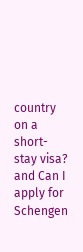country on a short-stay visa? and Can I apply for Schengen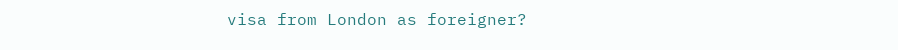visa from London as foreigner?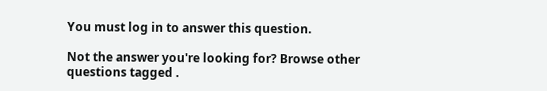You must log in to answer this question.

Not the answer you're looking for? Browse other questions tagged .